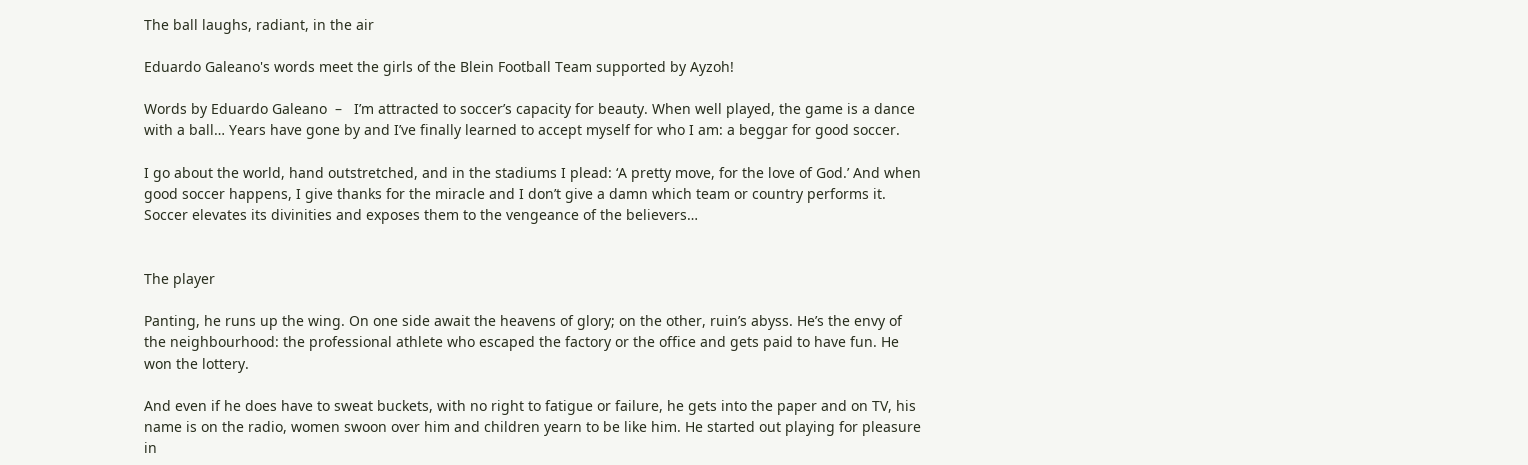The ball laughs, radiant, in the air

Eduardo Galeano's words meet the girls of the Blein Football Team supported by Ayzoh!

Words by Eduardo Galeano  –   I’m attracted to soccer’s capacity for beauty. When well played, the game is a dance with a ball… Years have gone by and I’ve finally learned to accept myself for who I am: a beggar for good soccer.

I go about the world, hand outstretched, and in the stadiums I plead: ‘A pretty move, for the love of God.’ And when good soccer happens, I give thanks for the miracle and I don’t give a damn which team or country performs it. Soccer elevates its divinities and exposes them to the vengeance of the believers…


The player

Panting, he runs up the wing. On one side await the heavens of glory; on the other, ruin’s abyss. He’s the envy of the neighbourhood: the professional athlete who escaped the factory or the office and gets paid to have fun. He won the lottery.

And even if he does have to sweat buckets, with no right to fatigue or failure, he gets into the paper and on TV, his name is on the radio, women swoon over him and children yearn to be like him. He started out playing for pleasure in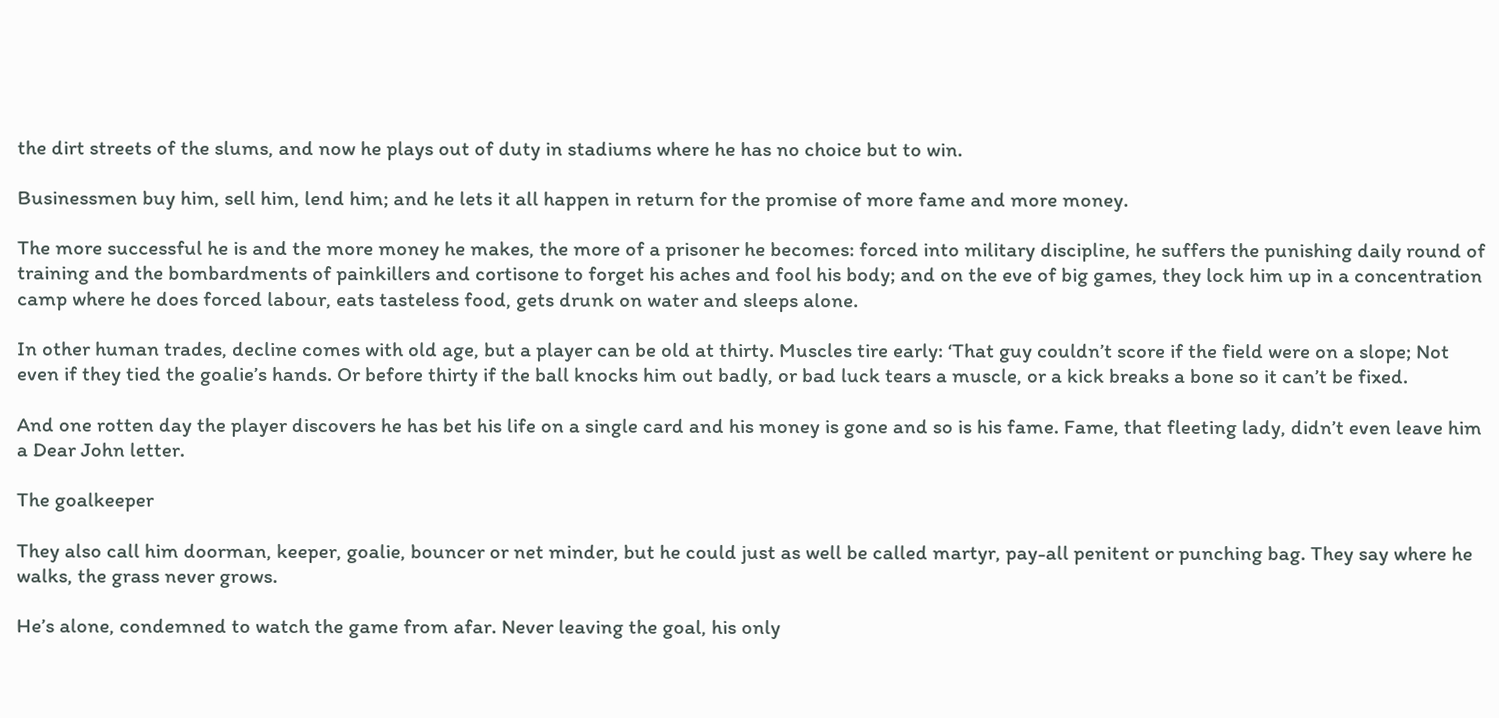the dirt streets of the slums, and now he plays out of duty in stadiums where he has no choice but to win.

Businessmen buy him, sell him, lend him; and he lets it all happen in return for the promise of more fame and more money.

The more successful he is and the more money he makes, the more of a prisoner he becomes: forced into military discipline, he suffers the punishing daily round of training and the bombardments of painkillers and cortisone to forget his aches and fool his body; and on the eve of big games, they lock him up in a concentration camp where he does forced labour, eats tasteless food, gets drunk on water and sleeps alone.

In other human trades, decline comes with old age, but a player can be old at thirty. Muscles tire early: ‘That guy couldn’t score if the field were on a slope; Not even if they tied the goalie’s hands. Or before thirty if the ball knocks him out badly, or bad luck tears a muscle, or a kick breaks a bone so it can’t be fixed.

And one rotten day the player discovers he has bet his life on a single card and his money is gone and so is his fame. Fame, that fleeting lady, didn’t even leave him a Dear John letter.

The goalkeeper

They also call him doorman, keeper, goalie, bouncer or net minder, but he could just as well be called martyr, pay-all penitent or punching bag. They say where he walks, the grass never grows.

He’s alone, condemned to watch the game from afar. Never leaving the goal, his only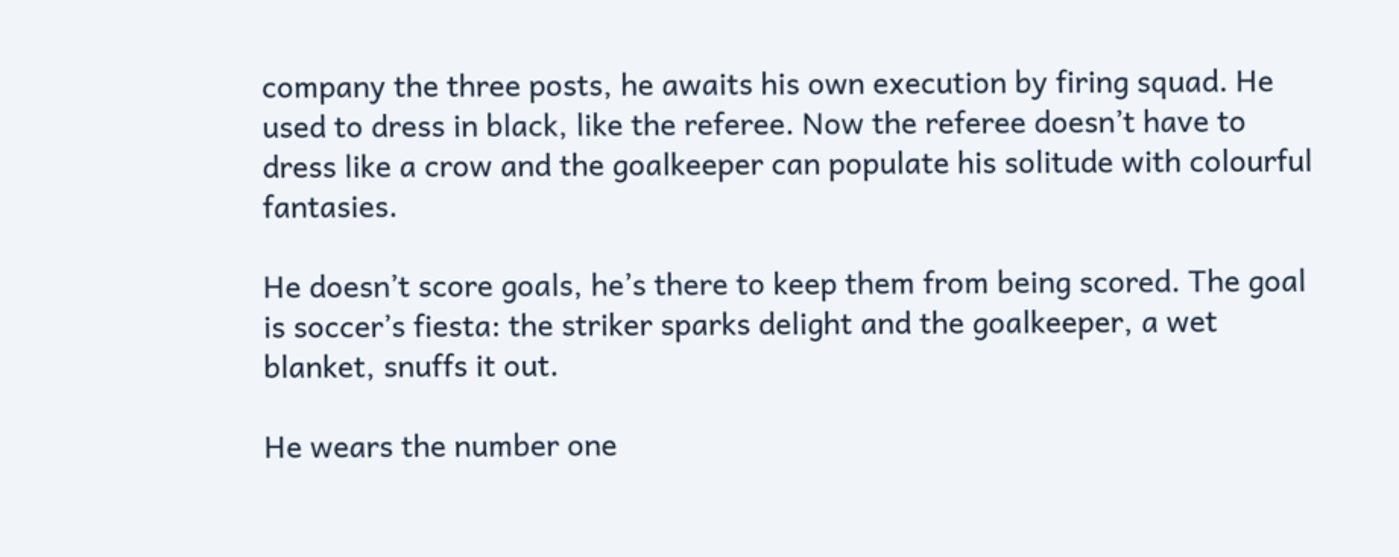company the three posts, he awaits his own execution by firing squad. He used to dress in black, like the referee. Now the referee doesn’t have to dress like a crow and the goalkeeper can populate his solitude with colourful fantasies.

He doesn’t score goals, he’s there to keep them from being scored. The goal is soccer’s fiesta: the striker sparks delight and the goalkeeper, a wet blanket, snuffs it out.

He wears the number one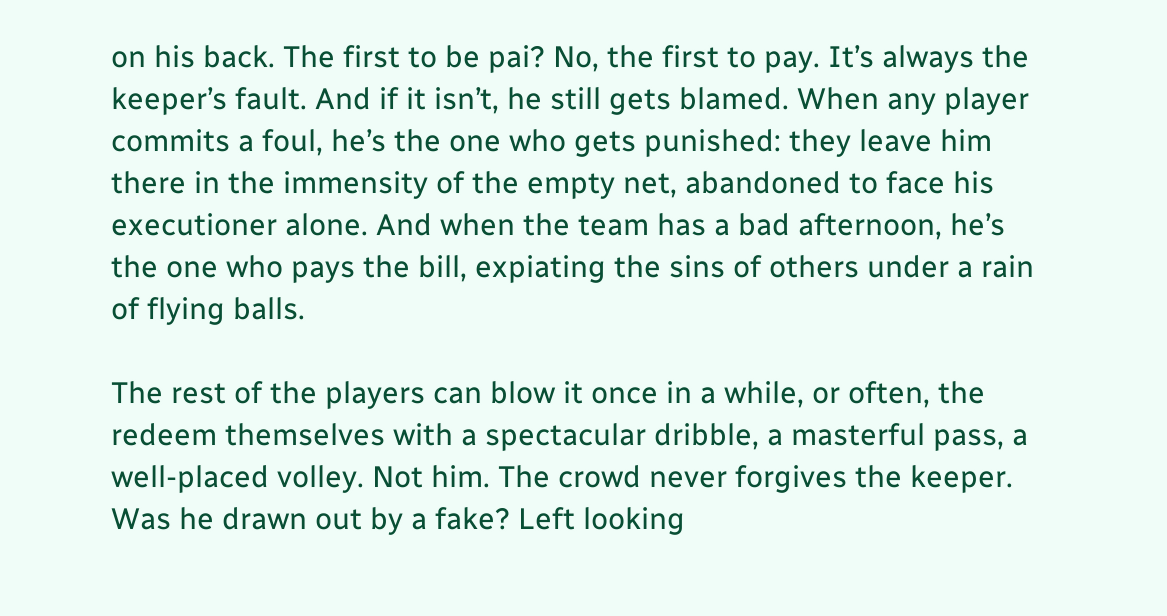on his back. The first to be pai? No, the first to pay. It’s always the keeper’s fault. And if it isn’t, he still gets blamed. When any player commits a foul, he’s the one who gets punished: they leave him there in the immensity of the empty net, abandoned to face his executioner alone. And when the team has a bad afternoon, he’s the one who pays the bill, expiating the sins of others under a rain of flying balls.

The rest of the players can blow it once in a while, or often, the redeem themselves with a spectacular dribble, a masterful pass, a well-placed volley. Not him. The crowd never forgives the keeper. Was he drawn out by a fake? Left looking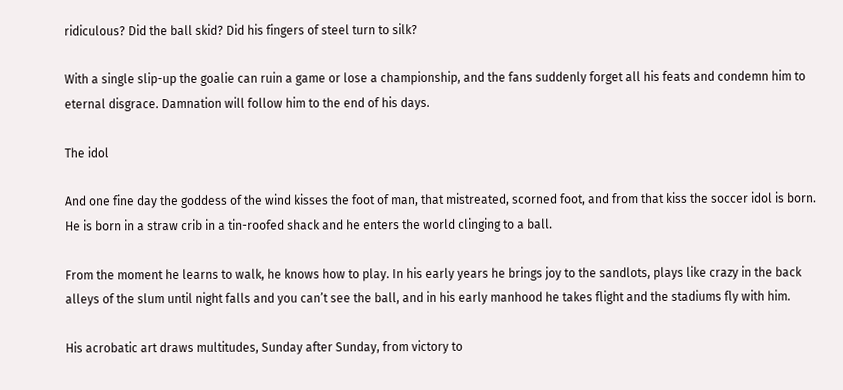ridiculous? Did the ball skid? Did his fingers of steel turn to silk?

With a single slip-up the goalie can ruin a game or lose a championship, and the fans suddenly forget all his feats and condemn him to eternal disgrace. Damnation will follow him to the end of his days.

The idol

And one fine day the goddess of the wind kisses the foot of man, that mistreated, scorned foot, and from that kiss the soccer idol is born. He is born in a straw crib in a tin-roofed shack and he enters the world clinging to a ball.

From the moment he learns to walk, he knows how to play. In his early years he brings joy to the sandlots, plays like crazy in the back alleys of the slum until night falls and you can’t see the ball, and in his early manhood he takes flight and the stadiums fly with him.

His acrobatic art draws multitudes, Sunday after Sunday, from victory to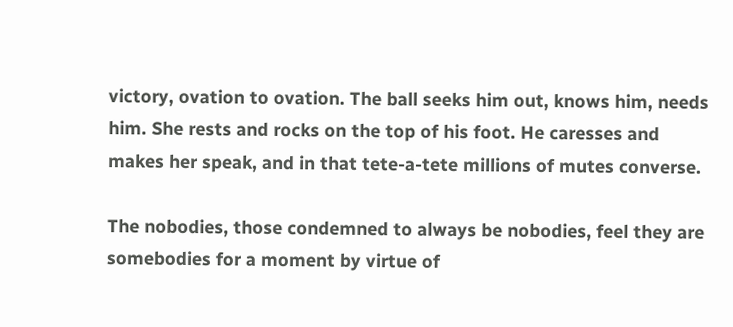victory, ovation to ovation. The ball seeks him out, knows him, needs him. She rests and rocks on the top of his foot. He caresses and makes her speak, and in that tete-a-tete millions of mutes converse.

The nobodies, those condemned to always be nobodies, feel they are somebodies for a moment by virtue of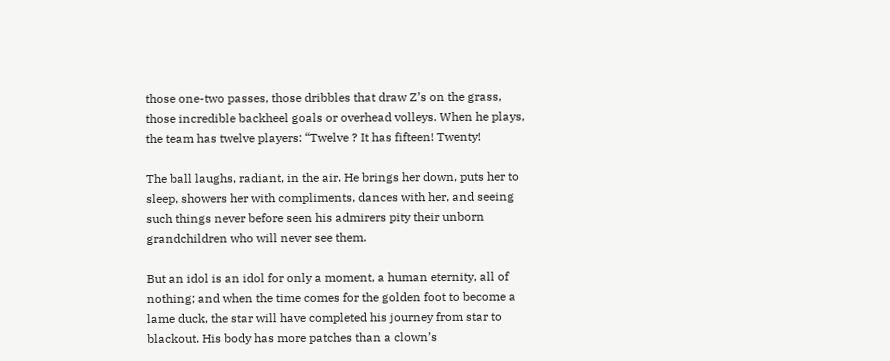those one-two passes, those dribbles that draw Z’s on the grass, those incredible backheel goals or overhead volleys. When he plays, the team has twelve players: “Twelve ? It has fifteen! Twenty!

The ball laughs, radiant, in the air. He brings her down, puts her to sleep, showers her with compliments, dances with her, and seeing such things never before seen his admirers pity their unborn grandchildren who will never see them.

But an idol is an idol for only a moment, a human eternity, all of nothing; and when the time comes for the golden foot to become a lame duck, the star will have completed his journey from star to blackout. His body has more patches than a clown’s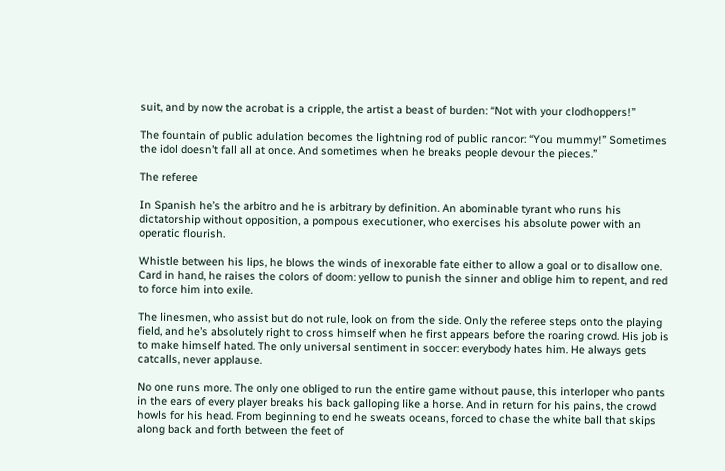suit, and by now the acrobat is a cripple, the artist a beast of burden: “Not with your clodhoppers!”

The fountain of public adulation becomes the lightning rod of public rancor: “You mummy!” Sometimes the idol doesn’t fall all at once. And sometimes when he breaks people devour the pieces.”

The referee

In Spanish he’s the arbitro and he is arbitrary by definition. An abominable tyrant who runs his dictatorship without opposition, a pompous executioner, who exercises his absolute power with an operatic flourish.

Whistle between his lips, he blows the winds of inexorable fate either to allow a goal or to disallow one. Card in hand, he raises the colors of doom: yellow to punish the sinner and oblige him to repent, and red to force him into exile.

The linesmen, who assist but do not rule, look on from the side. Only the referee steps onto the playing field, and he’s absolutely right to cross himself when he first appears before the roaring crowd. His job is to make himself hated. The only universal sentiment in soccer: everybody hates him. He always gets catcalls, never applause.

No one runs more. The only one obliged to run the entire game without pause, this interloper who pants in the ears of every player breaks his back galloping like a horse. And in return for his pains, the crowd howls for his head. From beginning to end he sweats oceans, forced to chase the white ball that skips along back and forth between the feet of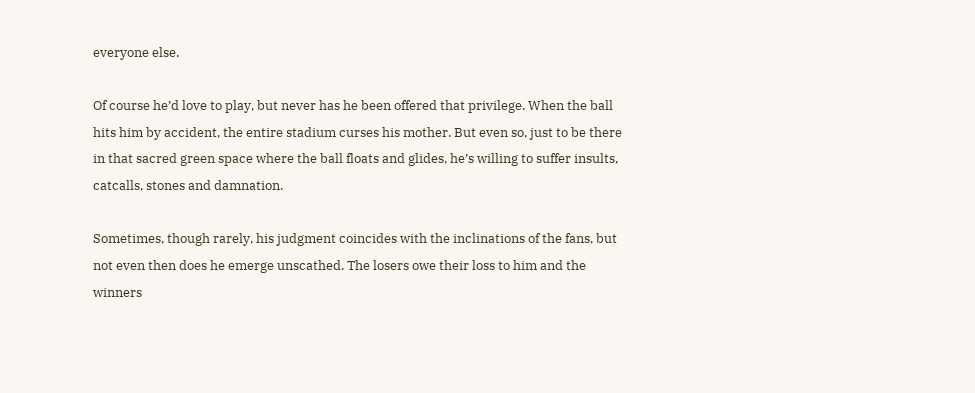everyone else.

Of course he’d love to play, but never has he been offered that privilege. When the ball hits him by accident, the entire stadium curses his mother. But even so, just to be there in that sacred green space where the ball floats and glides, he’s willing to suffer insults, catcalls, stones and damnation.

Sometimes, though rarely, his judgment coincides with the inclinations of the fans, but not even then does he emerge unscathed. The losers owe their loss to him and the winners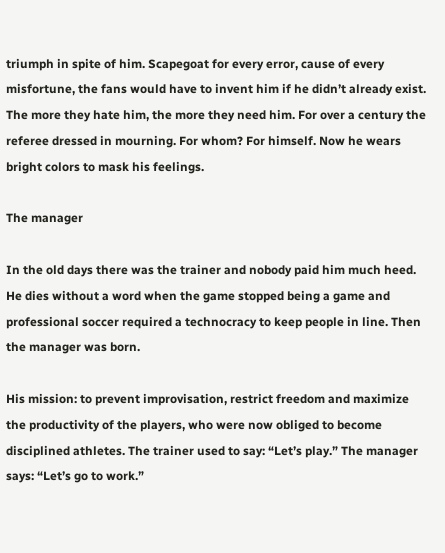triumph in spite of him. Scapegoat for every error, cause of every misfortune, the fans would have to invent him if he didn’t already exist. The more they hate him, the more they need him. For over a century the referee dressed in mourning. For whom? For himself. Now he wears bright colors to mask his feelings.

The manager

In the old days there was the trainer and nobody paid him much heed. He dies without a word when the game stopped being a game and professional soccer required a technocracy to keep people in line. Then the manager was born.

His mission: to prevent improvisation, restrict freedom and maximize the productivity of the players, who were now obliged to become disciplined athletes. The trainer used to say: “Let’s play.” The manager says: “Let’s go to work.”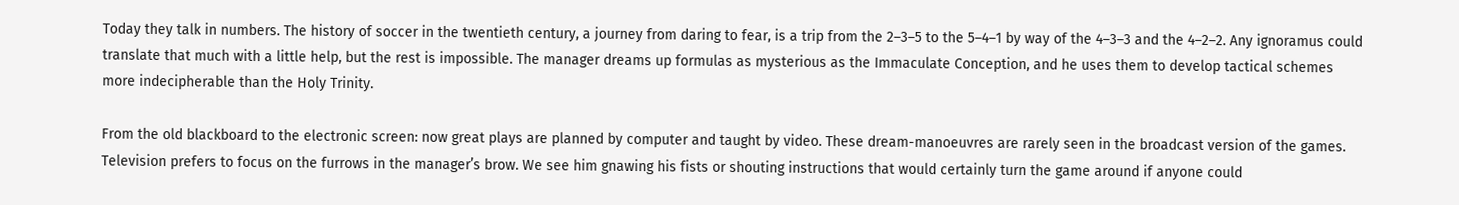Today they talk in numbers. The history of soccer in the twentieth century, a journey from daring to fear, is a trip from the 2–3–5 to the 5–4–1 by way of the 4–3–3 and the 4–2–2. Any ignoramus could translate that much with a little help, but the rest is impossible. The manager dreams up formulas as mysterious as the Immaculate Conception, and he uses them to develop tactical schemes more indecipherable than the Holy Trinity.

From the old blackboard to the electronic screen: now great plays are planned by computer and taught by video. These dream-manoeuvres are rarely seen in the broadcast version of the games. Television prefers to focus on the furrows in the manager’s brow. We see him gnawing his fists or shouting instructions that would certainly turn the game around if anyone could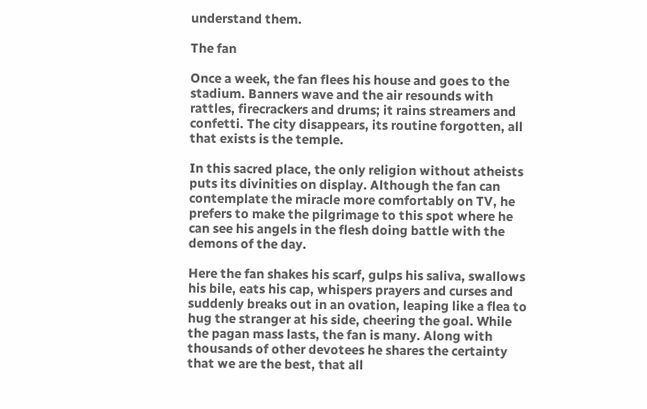understand them.

The fan

Once a week, the fan flees his house and goes to the stadium. Banners wave and the air resounds with rattles, firecrackers and drums; it rains streamers and confetti. The city disappears, its routine forgotten, all that exists is the temple.

In this sacred place, the only religion without atheists puts its divinities on display. Although the fan can contemplate the miracle more comfortably on TV, he prefers to make the pilgrimage to this spot where he can see his angels in the flesh doing battle with the demons of the day.

Here the fan shakes his scarf, gulps his saliva, swallows his bile, eats his cap, whispers prayers and curses and suddenly breaks out in an ovation, leaping like a flea to hug the stranger at his side, cheering the goal. While the pagan mass lasts, the fan is many. Along with thousands of other devotees he shares the certainty that we are the best, that all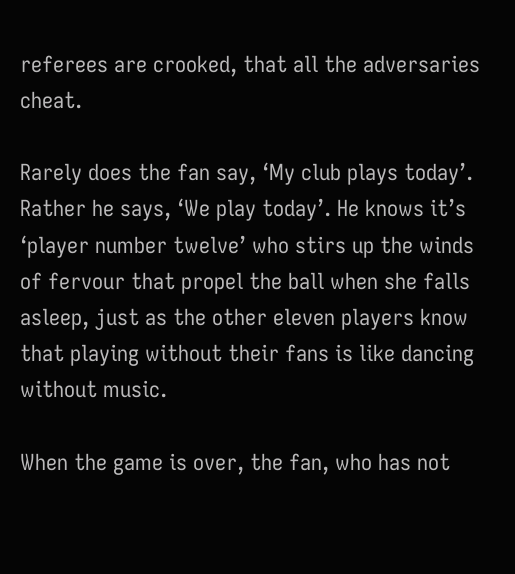referees are crooked, that all the adversaries cheat.

Rarely does the fan say, ‘My club plays today’. Rather he says, ‘We play today’. He knows it’s ‘player number twelve’ who stirs up the winds of fervour that propel the ball when she falls asleep, just as the other eleven players know that playing without their fans is like dancing without music.

When the game is over, the fan, who has not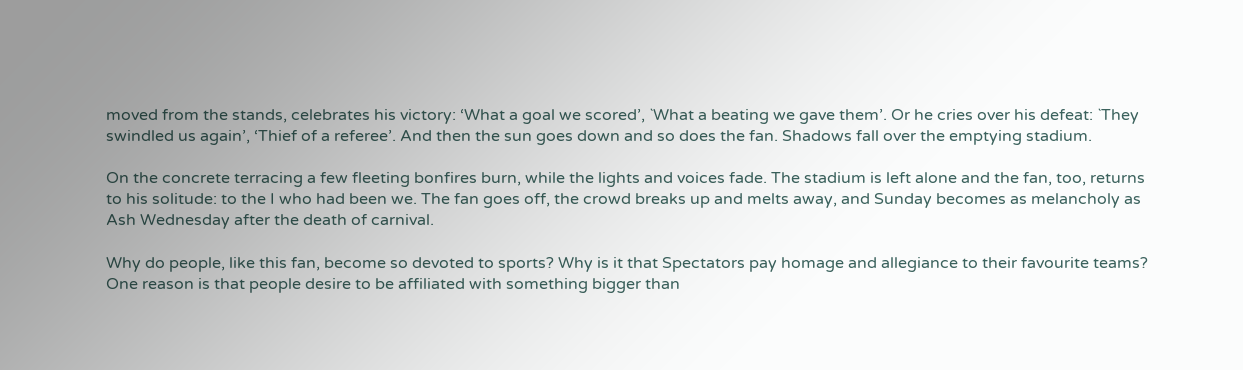moved from the stands, celebrates his victory: ‘What a goal we scored’, `What a beating we gave them’. Or he cries over his defeat: `They swindled us again’, ‘Thief of a referee’. And then the sun goes down and so does the fan. Shadows fall over the emptying stadium.

On the concrete terracing a few fleeting bonfires burn, while the lights and voices fade. The stadium is left alone and the fan, too, returns to his solitude: to the I who had been we. The fan goes off, the crowd breaks up and melts away, and Sunday becomes as melancholy as Ash Wednesday after the death of carnival.

Why do people, like this fan, become so devoted to sports? Why is it that Spectators pay homage and allegiance to their favourite teams? One reason is that people desire to be affiliated with something bigger than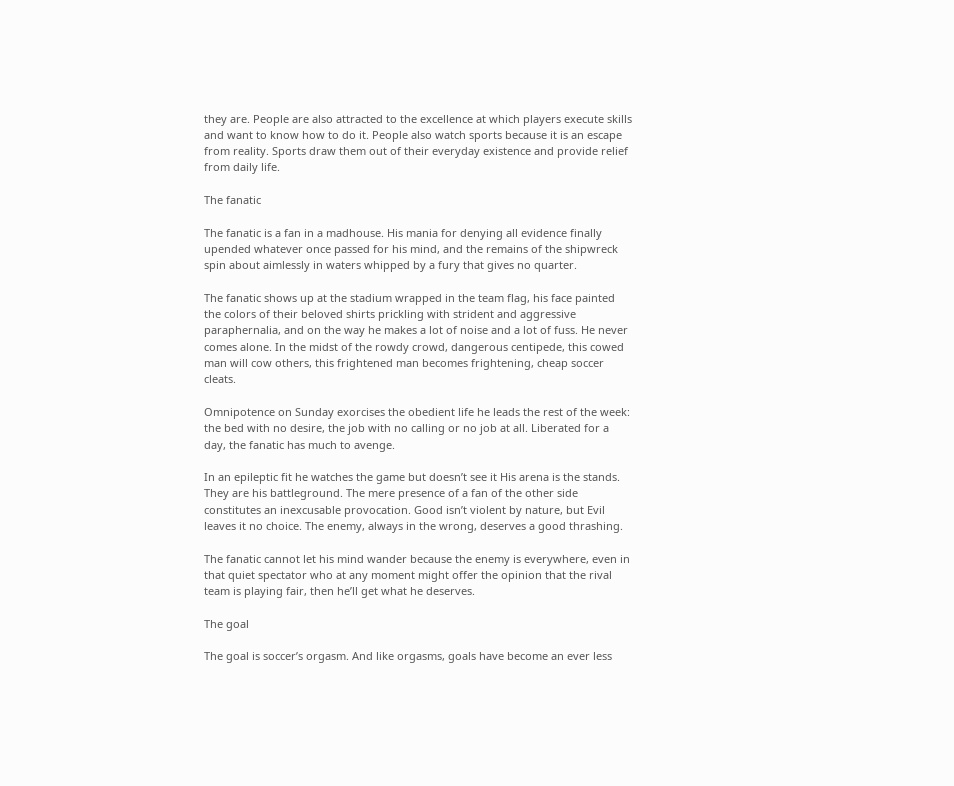they are. People are also attracted to the excellence at which players execute skills and want to know how to do it. People also watch sports because it is an escape from reality. Sports draw them out of their everyday existence and provide relief from daily life.

The fanatic

The fanatic is a fan in a madhouse. His mania for denying all evidence finally upended whatever once passed for his mind, and the remains of the shipwreck spin about aimlessly in waters whipped by a fury that gives no quarter.

The fanatic shows up at the stadium wrapped in the team flag, his face painted the colors of their beloved shirts prickling with strident and aggressive paraphernalia, and on the way he makes a lot of noise and a lot of fuss. He never comes alone. In the midst of the rowdy crowd, dangerous centipede, this cowed man will cow others, this frightened man becomes frightening, cheap soccer cleats.

Omnipotence on Sunday exorcises the obedient life he leads the rest of the week: the bed with no desire, the job with no calling or no job at all. Liberated for a day, the fanatic has much to avenge.

In an epileptic fit he watches the game but doesn’t see it His arena is the stands. They are his battleground. The mere presence of a fan of the other side constitutes an inexcusable provocation. Good isn’t violent by nature, but Evil leaves it no choice. The enemy, always in the wrong, deserves a good thrashing.

The fanatic cannot let his mind wander because the enemy is everywhere, even in that quiet spectator who at any moment might offer the opinion that the rival team is playing fair, then he’ll get what he deserves.

The goal

The goal is soccer’s orgasm. And like orgasms, goals have become an ever less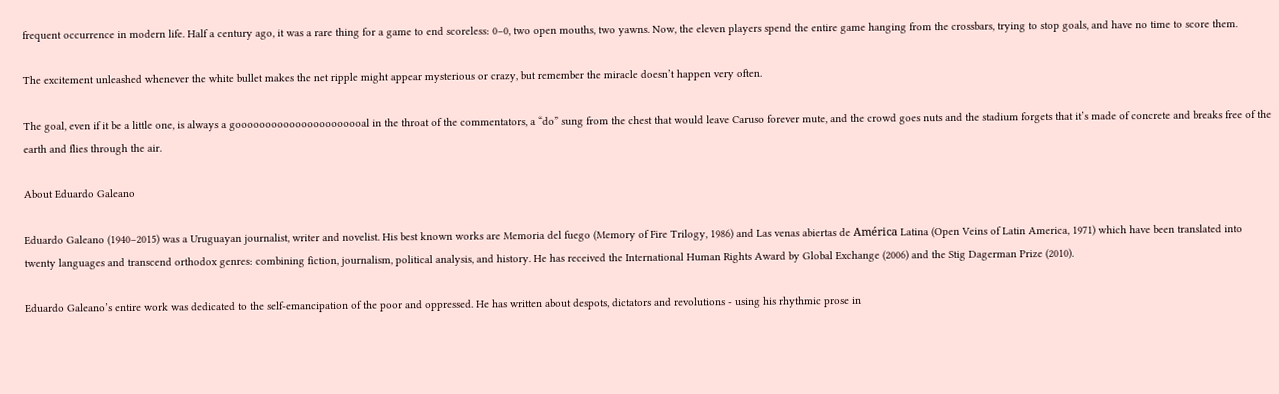frequent occurrence in modern life. Half a century ago, it was a rare thing for a game to end scoreless: 0–0, two open mouths, two yawns. Now, the eleven players spend the entire game hanging from the crossbars, trying to stop goals, and have no time to score them.

The excitement unleashed whenever the white bullet makes the net ripple might appear mysterious or crazy, but remember the miracle doesn’t happen very often.

The goal, even if it be a little one, is always a goooooooooooooooooooooal in the throat of the commentators, a “do” sung from the chest that would leave Caruso forever mute, and the crowd goes nuts and the stadium forgets that it’s made of concrete and breaks free of the earth and flies through the air.

About Eduardo Galeano

Eduardo Galeano (1940–2015) was a Uruguayan journalist, writer and novelist. His best known works are Memoria del fuego (Memory of Fire Trilogy, 1986) and Las venas abiertas de América Latina (Open Veins of Latin America, 1971) which have been translated into twenty languages and transcend orthodox genres: combining fiction, journalism, political analysis, and history. He has received the International Human Rights Award by Global Exchange (2006) and the Stig Dagerman Prize (2010).

Eduardo Galeano’s entire work was dedicated to the self-emancipation of the poor and oppressed. He has written about despots, dictators and revolutions - using his rhythmic prose in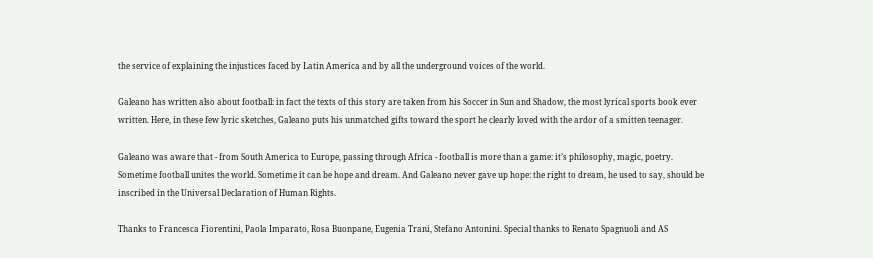the service of explaining the injustices faced by Latin America and by all the underground voices of the world.

Galeano has written also about football: in fact the texts of this story are taken from his Soccer in Sun and Shadow, the most lyrical sports book ever written. Here, in these few lyric sketches, Galeano puts his unmatched gifts toward the sport he clearly loved with the ardor of a smitten teenager.

Galeano was aware that - from South America to Europe, passing through Africa - football is more than a game: it’s philosophy, magic, poetry. Sometime football unites the world. Sometime it can be hope and dream. And Galeano never gave up hope: the right to dream, he used to say, should be inscribed in the Universal Declaration of Human Rights.

Thanks to Francesca Fiorentini, Paola Imparato, Rosa Buonpane, Eugenia Trani, Stefano Antonini. Special thanks to Renato Spagnuoli and AS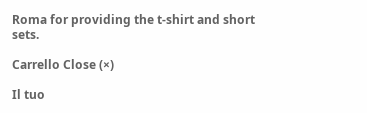Roma for providing the t-shirt and short sets.

Carrello Close (×)

Il tuo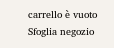carrello è vuoto
Sfoglia negozio